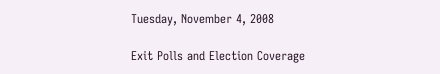Tuesday, November 4, 2008

Exit Polls and Election Coverage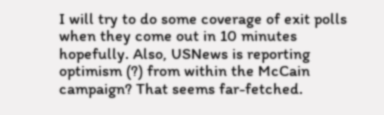I will try to do some coverage of exit polls when they come out in 10 minutes hopefully. Also, USNews is reporting optimism (?) from within the McCain campaign? That seems far-fetched.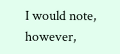I would note, however,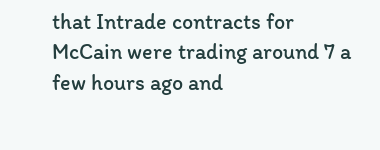that Intrade contracts for McCain were trading around 7 a few hours ago and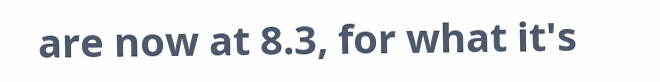are now at 8.3, for what it's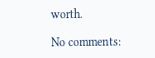worth.

No comments: